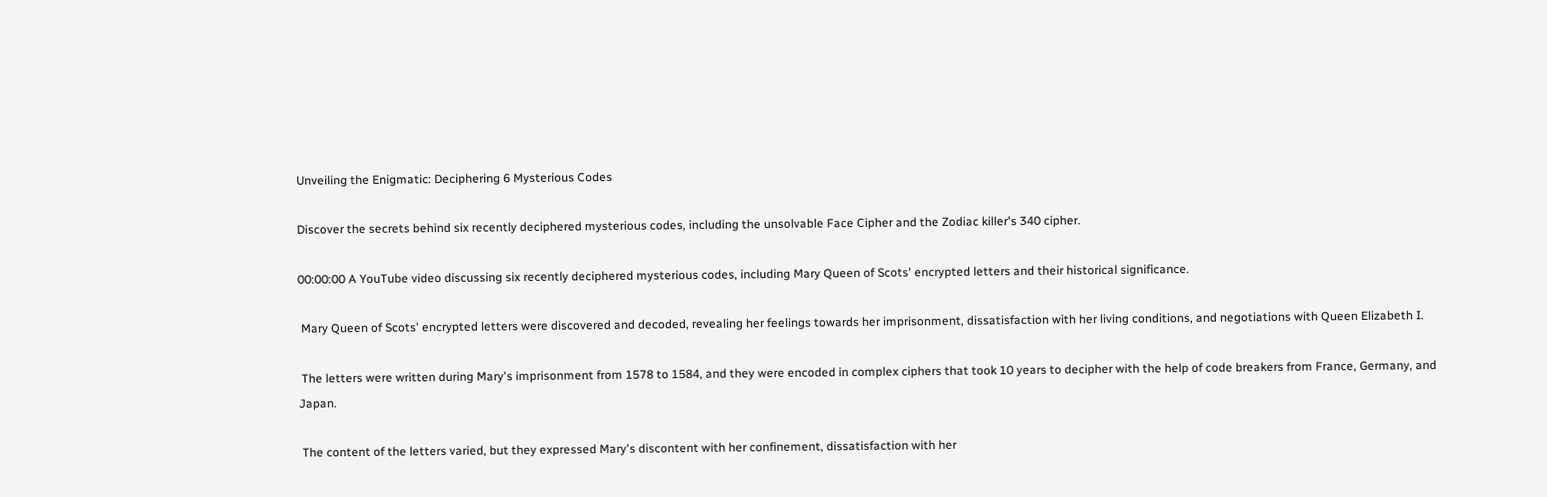Unveiling the Enigmatic: Deciphering 6 Mysterious Codes

Discover the secrets behind six recently deciphered mysterious codes, including the unsolvable Face Cipher and the Zodiac killer's 340 cipher.

00:00:00 A YouTube video discussing six recently deciphered mysterious codes, including Mary Queen of Scots' encrypted letters and their historical significance.

 Mary Queen of Scots' encrypted letters were discovered and decoded, revealing her feelings towards her imprisonment, dissatisfaction with her living conditions, and negotiations with Queen Elizabeth I.

 The letters were written during Mary's imprisonment from 1578 to 1584, and they were encoded in complex ciphers that took 10 years to decipher with the help of code breakers from France, Germany, and Japan.

 The content of the letters varied, but they expressed Mary's discontent with her confinement, dissatisfaction with her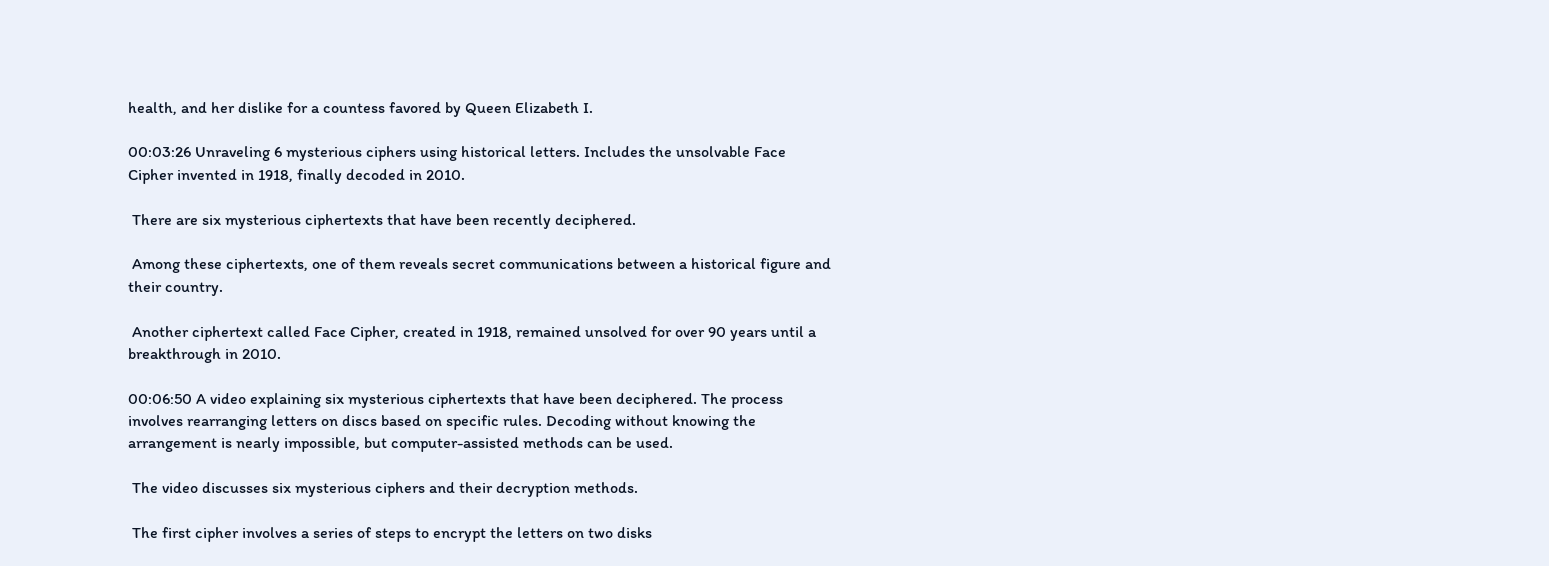health, and her dislike for a countess favored by Queen Elizabeth I.

00:03:26 Unraveling 6 mysterious ciphers using historical letters. Includes the unsolvable Face Cipher invented in 1918, finally decoded in 2010.

 There are six mysterious ciphertexts that have been recently deciphered.

 Among these ciphertexts, one of them reveals secret communications between a historical figure and their country.

 Another ciphertext called Face Cipher, created in 1918, remained unsolved for over 90 years until a breakthrough in 2010.

00:06:50 A video explaining six mysterious ciphertexts that have been deciphered. The process involves rearranging letters on discs based on specific rules. Decoding without knowing the arrangement is nearly impossible, but computer-assisted methods can be used.

 The video discusses six mysterious ciphers and their decryption methods.

 The first cipher involves a series of steps to encrypt the letters on two disks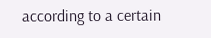according to a certain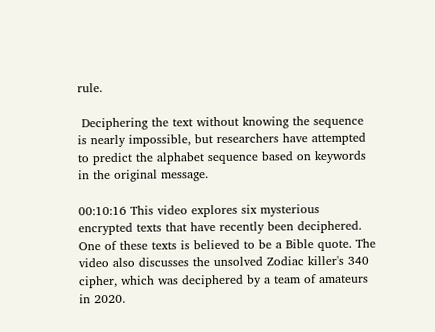rule.

 Deciphering the text without knowing the sequence is nearly impossible, but researchers have attempted to predict the alphabet sequence based on keywords in the original message.

00:10:16 This video explores six mysterious encrypted texts that have recently been deciphered. One of these texts is believed to be a Bible quote. The video also discusses the unsolved Zodiac killer's 340 cipher, which was deciphered by a team of amateurs in 2020.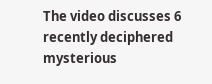The video discusses 6 recently deciphered mysterious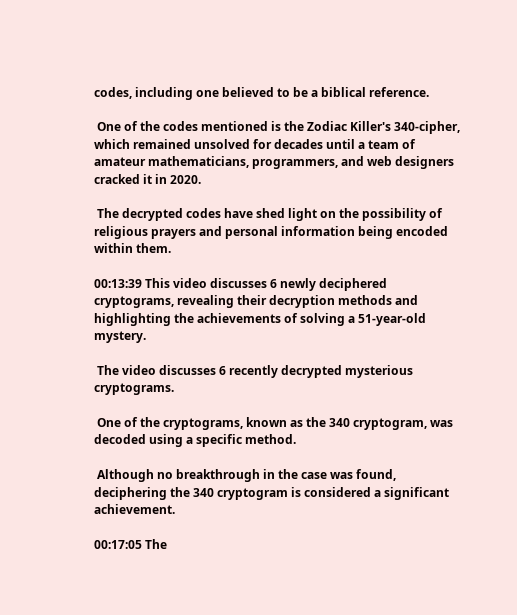codes, including one believed to be a biblical reference.

 One of the codes mentioned is the Zodiac Killer's 340-cipher, which remained unsolved for decades until a team of amateur mathematicians, programmers, and web designers cracked it in 2020.

 The decrypted codes have shed light on the possibility of religious prayers and personal information being encoded within them.

00:13:39 This video discusses 6 newly deciphered cryptograms, revealing their decryption methods and highlighting the achievements of solving a 51-year-old mystery.

 The video discusses 6 recently decrypted mysterious cryptograms.

 One of the cryptograms, known as the 340 cryptogram, was decoded using a specific method.

 Although no breakthrough in the case was found, deciphering the 340 cryptogram is considered a significant achievement.

00:17:05 The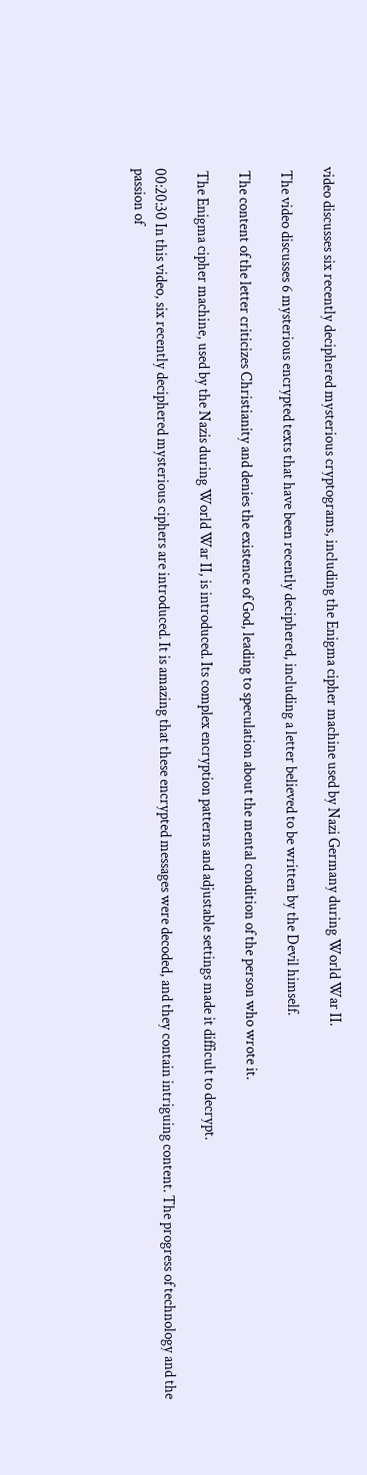video discusses six recently deciphered mysterious cryptograms, including the Enigma cipher machine used by Nazi Germany during World War II.

 The video discusses 6 mysterious encrypted texts that have been recently deciphered, including a letter believed to be written by the Devil himself.

 The content of the letter criticizes Christianity and denies the existence of God, leading to speculation about the mental condition of the person who wrote it.

 The Enigma cipher machine, used by the Nazis during World War II, is introduced. Its complex encryption patterns and adjustable settings made it difficult to decrypt.

00:20:30 In this video, six recently deciphered mysterious ciphers are introduced. It is amazing that these encrypted messages were decoded, and they contain intriguing content. The progress of technology and the passion of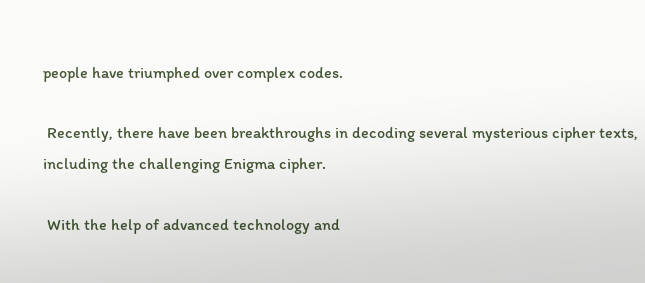people have triumphed over complex codes.

 Recently, there have been breakthroughs in decoding several mysterious cipher texts, including the challenging Enigma cipher.

 With the help of advanced technology and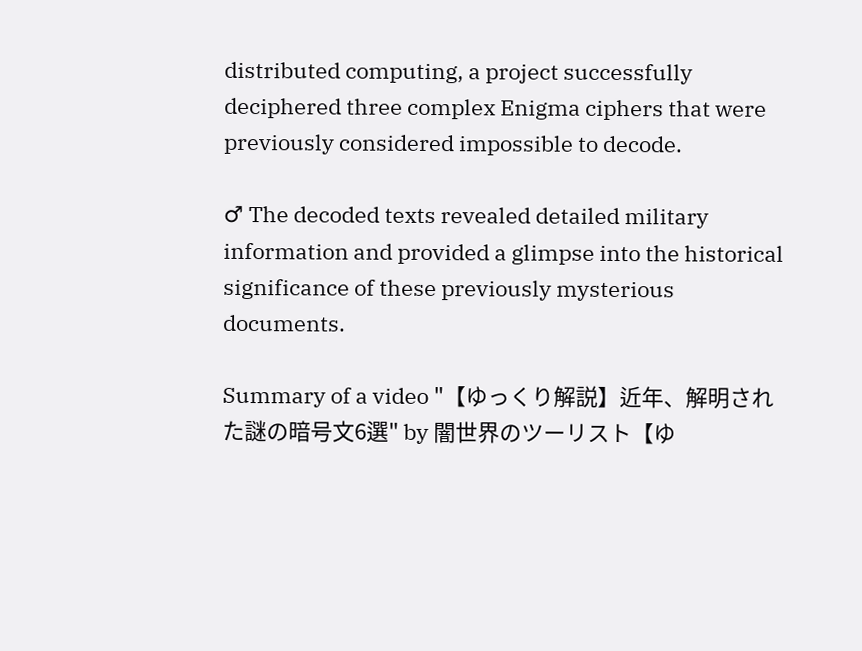distributed computing, a project successfully deciphered three complex Enigma ciphers that were previously considered impossible to decode.

♂ The decoded texts revealed detailed military information and provided a glimpse into the historical significance of these previously mysterious documents.

Summary of a video "【ゆっくり解説】近年、解明された謎の暗号文6選" by 闇世界のツーリスト【ゆ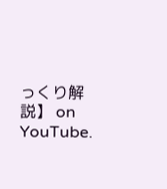っくり解説】 on YouTube.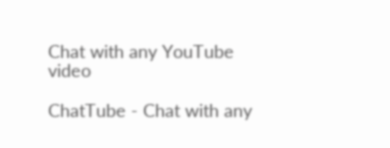Chat with any YouTube video

ChatTube - Chat with any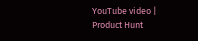YouTube video | Product Hunt